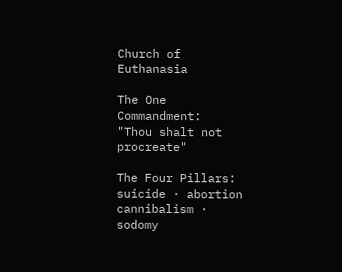Church of Euthanasia

The One Commandment:
"Thou shalt not procreate"

The Four Pillars:
suicide · abortion
cannibalism · sodomy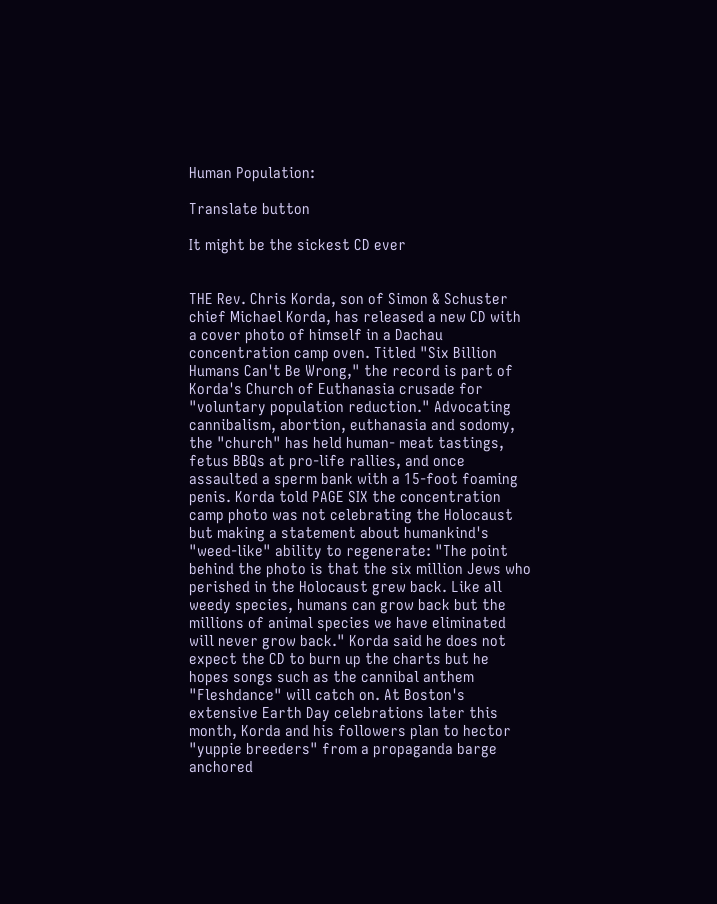Human Population:

Translate button

It might be the sickest CD ever


THE Rev. Chris Korda, son of Simon & Schuster chief Michael Korda, has released a new CD with a cover photo of himself in a Dachau concentration camp oven. Titled "Six Billion Humans Can't Be Wrong," the record is part of Korda's Church of Euthanasia crusade for "voluntary population reduction." Advocating cannibalism, abortion, euthanasia and sodomy, the "church" has held human- meat tastings, fetus BBQs at pro-life rallies, and once assaulted a sperm bank with a 15-foot foaming penis. Korda told PAGE SIX the concentration camp photo was not celebrating the Holocaust but making a statement about humankind's "weed-like" ability to regenerate: "The point behind the photo is that the six million Jews who perished in the Holocaust grew back. Like all weedy species, humans can grow back but the millions of animal species we have eliminated will never grow back." Korda said he does not expect the CD to burn up the charts but he hopes songs such as the cannibal anthem "Fleshdance" will catch on. At Boston's extensive Earth Day celebrations later this month, Korda and his followers plan to hector "yuppie breeders" from a propaganda barge anchored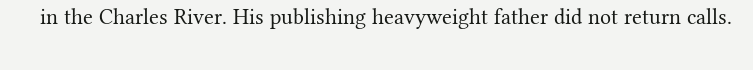in the Charles River. His publishing heavyweight father did not return calls.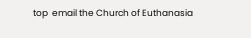top  email the Church of Euthanasia